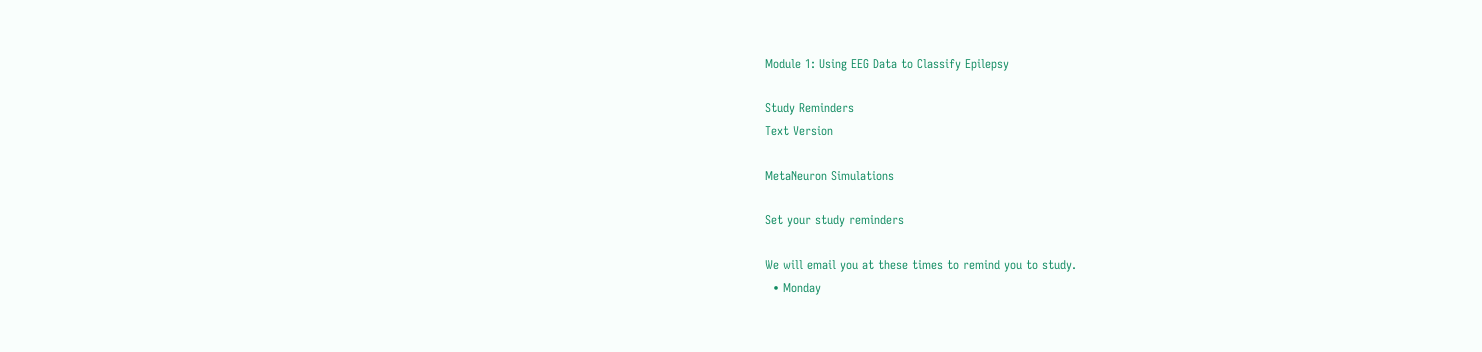Module 1: Using EEG Data to Classify Epilepsy

Study Reminders
Text Version

MetaNeuron Simulations

Set your study reminders

We will email you at these times to remind you to study.
  • Monday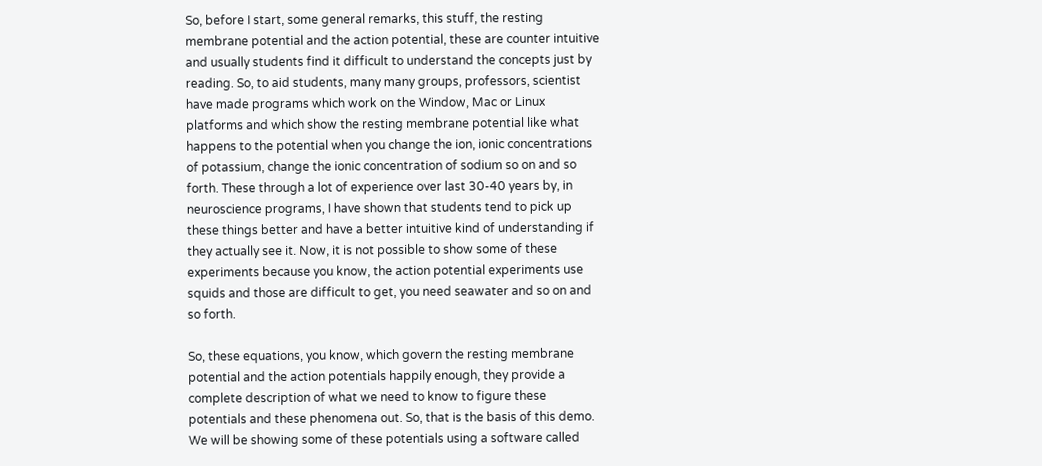So, before I start, some general remarks, this stuff, the resting membrane potential and the action potential, these are counter intuitive and usually students find it difficult to understand the concepts just by reading. So, to aid students, many many groups, professors, scientist have made programs which work on the Window, Mac or Linux platforms and which show the resting membrane potential like what happens to the potential when you change the ion, ionic concentrations of potassium, change the ionic concentration of sodium so on and so forth. These through a lot of experience over last 30-40 years by, in neuroscience programs, I have shown that students tend to pick up these things better and have a better intuitive kind of understanding if they actually see it. Now, it is not possible to show some of these experiments because you know, the action potential experiments use squids and those are difficult to get, you need seawater and so on and so forth.

So, these equations, you know, which govern the resting membrane potential and the action potentials happily enough, they provide a complete description of what we need to know to figure these potentials and these phenomena out. So, that is the basis of this demo. We will be showing some of these potentials using a software called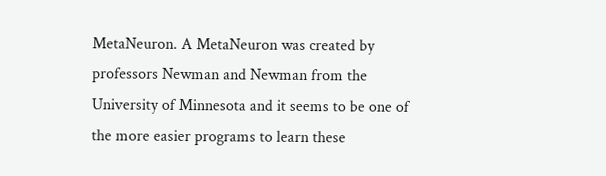MetaNeuron. A MetaNeuron was created by professors Newman and Newman from the University of Minnesota and it seems to be one of the more easier programs to learn these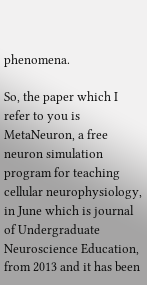phenomena.

So, the paper which I refer to you is MetaNeuron, a free neuron simulation program for teaching cellular neurophysiology, in June which is journal of Undergraduate Neuroscience Education, from 2013 and it has been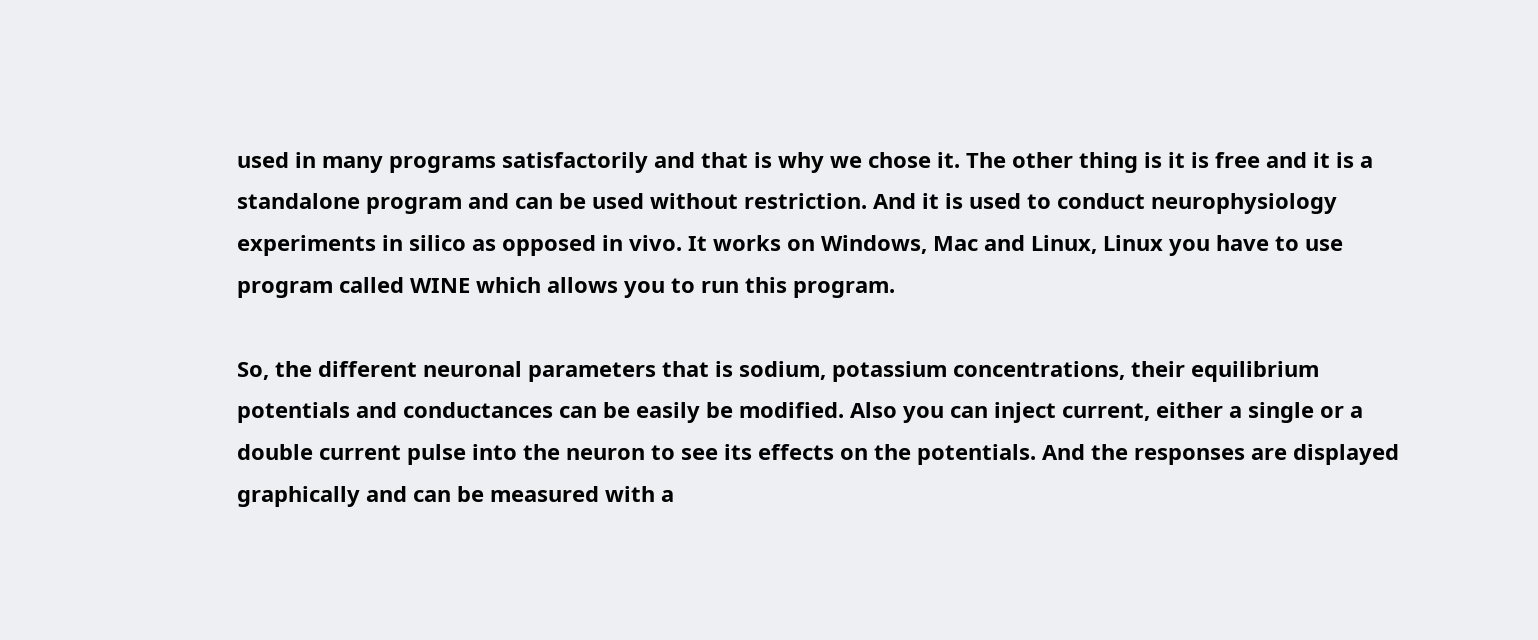used in many programs satisfactorily and that is why we chose it. The other thing is it is free and it is a standalone program and can be used without restriction. And it is used to conduct neurophysiology experiments in silico as opposed in vivo. It works on Windows, Mac and Linux, Linux you have to use program called WINE which allows you to run this program.

So, the different neuronal parameters that is sodium, potassium concentrations, their equilibrium potentials and conductances can be easily be modified. Also you can inject current, either a single or a double current pulse into the neuron to see its effects on the potentials. And the responses are displayed graphically and can be measured with a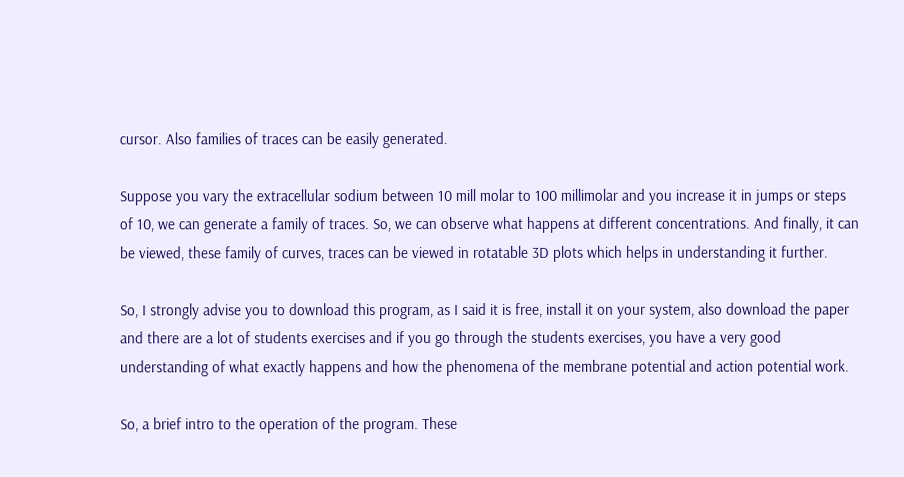cursor. Also families of traces can be easily generated.

Suppose you vary the extracellular sodium between 10 mill molar to 100 millimolar and you increase it in jumps or steps of 10, we can generate a family of traces. So, we can observe what happens at different concentrations. And finally, it can be viewed, these family of curves, traces can be viewed in rotatable 3D plots which helps in understanding it further.

So, I strongly advise you to download this program, as I said it is free, install it on your system, also download the paper and there are a lot of students exercises and if you go through the students exercises, you have a very good understanding of what exactly happens and how the phenomena of the membrane potential and action potential work.

So, a brief intro to the operation of the program. These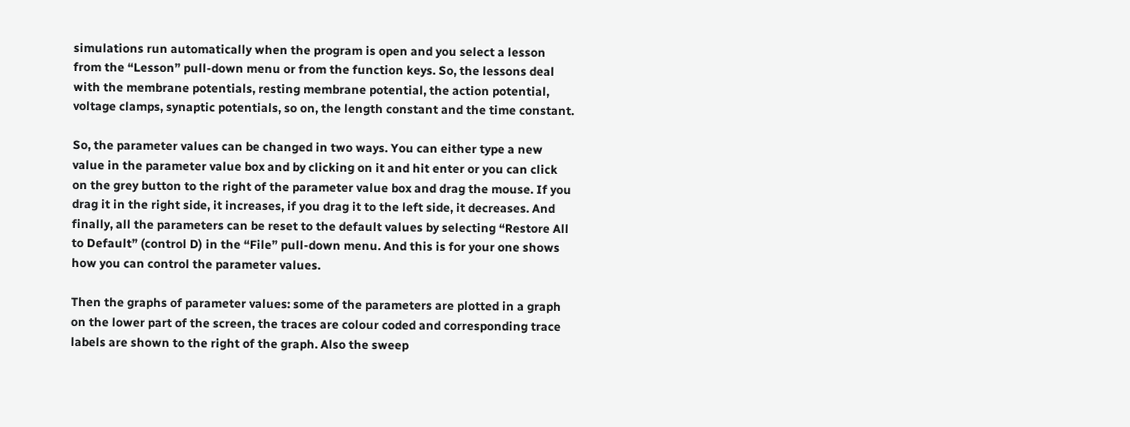simulations run automatically when the program is open and you select a lesson from the “Lesson” pull-down menu or from the function keys. So, the lessons deal with the membrane potentials, resting membrane potential, the action potential, voltage clamps, synaptic potentials, so on, the length constant and the time constant.

So, the parameter values can be changed in two ways. You can either type a new value in the parameter value box and by clicking on it and hit enter or you can click on the grey button to the right of the parameter value box and drag the mouse. If you drag it in the right side, it increases, if you drag it to the left side, it decreases. And finally, all the parameters can be reset to the default values by selecting “Restore All to Default” (control D) in the “File” pull-down menu. And this is for your one shows how you can control the parameter values.

Then the graphs of parameter values: some of the parameters are plotted in a graph on the lower part of the screen, the traces are colour coded and corresponding trace labels are shown to the right of the graph. Also the sweep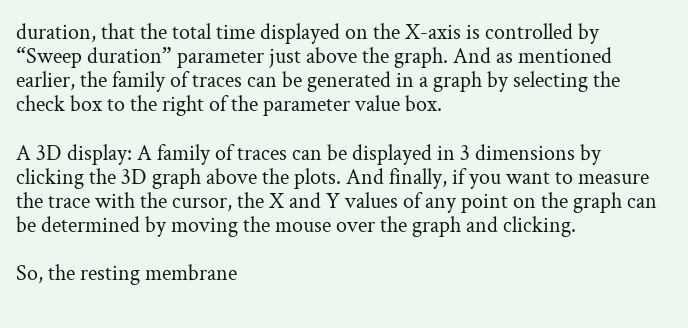duration, that the total time displayed on the X-axis is controlled by “Sweep duration” parameter just above the graph. And as mentioned earlier, the family of traces can be generated in a graph by selecting the check box to the right of the parameter value box.

A 3D display: A family of traces can be displayed in 3 dimensions by clicking the 3D graph above the plots. And finally, if you want to measure the trace with the cursor, the X and Y values of any point on the graph can be determined by moving the mouse over the graph and clicking.

So, the resting membrane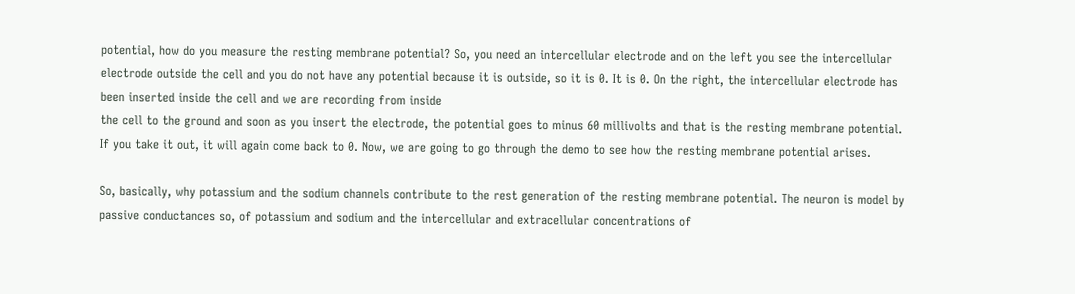potential, how do you measure the resting membrane potential? So, you need an intercellular electrode and on the left you see the intercellular electrode outside the cell and you do not have any potential because it is outside, so it is 0. It is 0. On the right, the intercellular electrode has been inserted inside the cell and we are recording from inside
the cell to the ground and soon as you insert the electrode, the potential goes to minus 60 millivolts and that is the resting membrane potential.
If you take it out, it will again come back to 0. Now, we are going to go through the demo to see how the resting membrane potential arises.

So, basically, why potassium and the sodium channels contribute to the rest generation of the resting membrane potential. The neuron is model by passive conductances so, of potassium and sodium and the intercellular and extracellular concentrations of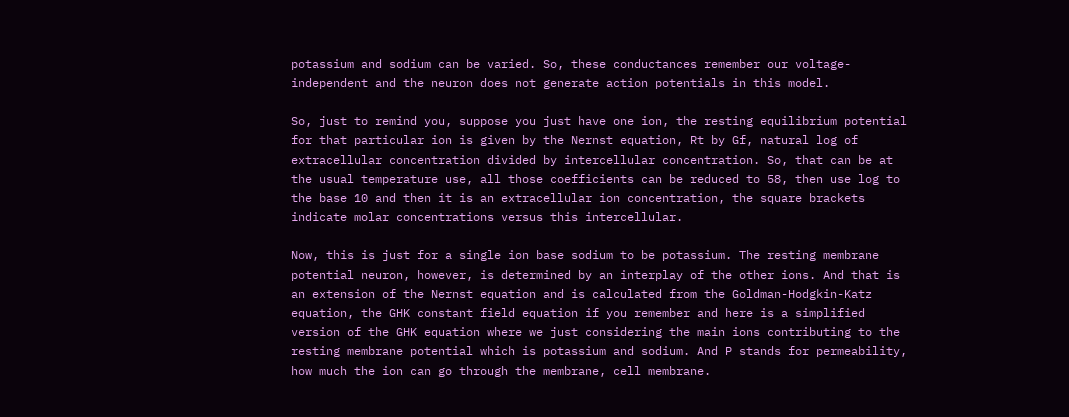potassium and sodium can be varied. So, these conductances remember our voltage-independent and the neuron does not generate action potentials in this model.

So, just to remind you, suppose you just have one ion, the resting equilibrium potential for that particular ion is given by the Nernst equation, Rt by Gf, natural log of extracellular concentration divided by intercellular concentration. So, that can be at the usual temperature use, all those coefficients can be reduced to 58, then use log to the base 10 and then it is an extracellular ion concentration, the square brackets indicate molar concentrations versus this intercellular.

Now, this is just for a single ion base sodium to be potassium. The resting membrane potential neuron, however, is determined by an interplay of the other ions. And that is an extension of the Nernst equation and is calculated from the Goldman-Hodgkin-Katz equation, the GHK constant field equation if you remember and here is a simplified version of the GHK equation where we just considering the main ions contributing to the resting membrane potential which is potassium and sodium. And P stands for permeability, how much the ion can go through the membrane, cell membrane.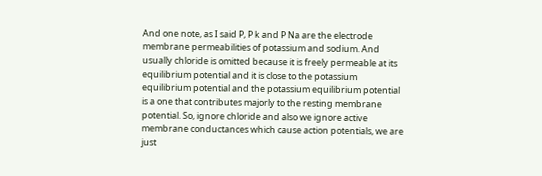And one note, as I said P, P k and P Na are the electrode membrane permeabilities of potassium and sodium. And usually chloride is omitted because it is freely permeable at its equilibrium potential and it is close to the potassium equilibrium potential and the potassium equilibrium potential is a one that contributes majorly to the resting membrane potential. So, ignore chloride and also we ignore active membrane conductances which cause action potentials, we are just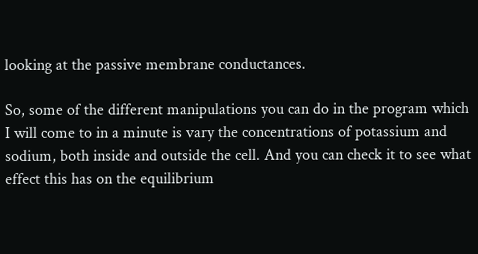looking at the passive membrane conductances.

So, some of the different manipulations you can do in the program which I will come to in a minute is vary the concentrations of potassium and sodium, both inside and outside the cell. And you can check it to see what effect this has on the equilibrium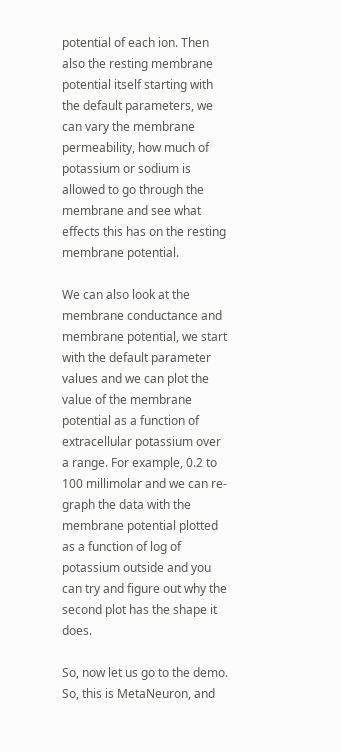potential of each ion. Then also the resting membrane potential itself starting with the default parameters, we can vary the membrane permeability, how much of potassium or sodium is allowed to go through the membrane and see what effects this has on the resting membrane potential.

We can also look at the membrane conductance and membrane potential, we start with the default parameter values and we can plot the value of the membrane potential as a function of extracellular potassium over a range. For example, 0.2 to 100 millimolar and we can re-graph the data with the membrane potential plotted as a function of log of potassium outside and you can try and figure out why the second plot has the shape it does.

So, now let us go to the demo. So, this is MetaNeuron, and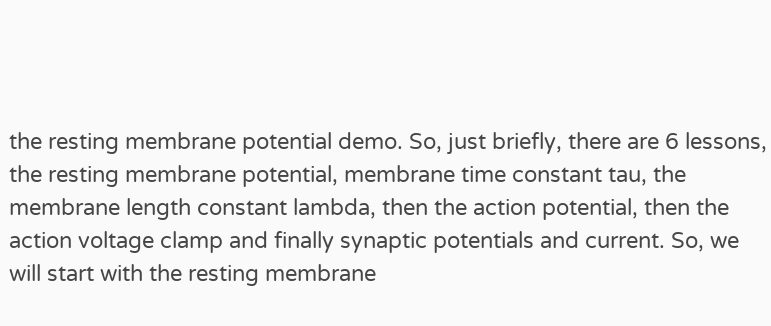the resting membrane potential demo. So, just briefly, there are 6 lessons, the resting membrane potential, membrane time constant tau, the membrane length constant lambda, then the action potential, then the action voltage clamp and finally synaptic potentials and current. So, we will start with the resting membrane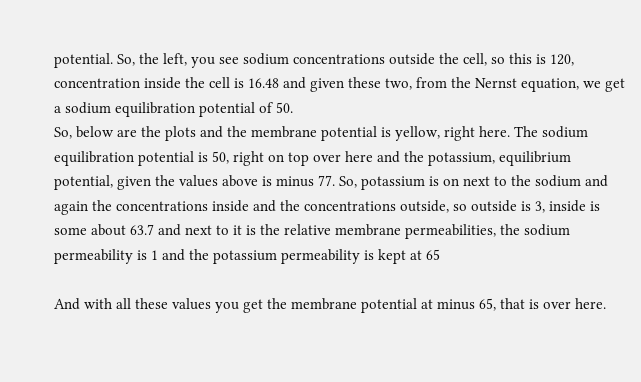potential. So, the left, you see sodium concentrations outside the cell, so this is 120, concentration inside the cell is 16.48 and given these two, from the Nernst equation, we get a sodium equilibration potential of 50.
So, below are the plots and the membrane potential is yellow, right here. The sodium equilibration potential is 50, right on top over here and the potassium, equilibrium potential, given the values above is minus 77. So, potassium is on next to the sodium and again the concentrations inside and the concentrations outside, so outside is 3, inside is some about 63.7 and next to it is the relative membrane permeabilities, the sodium permeability is 1 and the potassium permeability is kept at 65

And with all these values you get the membrane potential at minus 65, that is over here.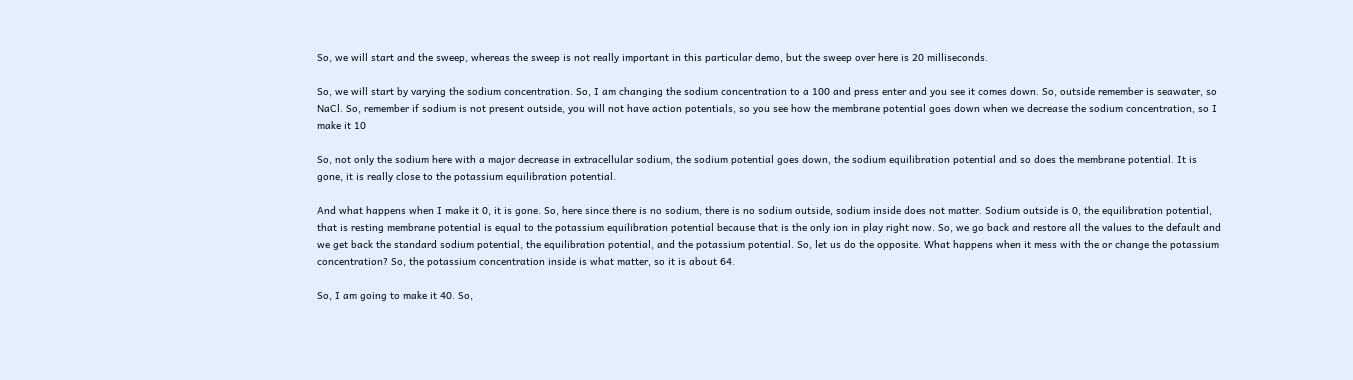So, we will start and the sweep, whereas the sweep is not really important in this particular demo, but the sweep over here is 20 milliseconds.

So, we will start by varying the sodium concentration. So, I am changing the sodium concentration to a 100 and press enter and you see it comes down. So, outside remember is seawater, so NaCl. So, remember if sodium is not present outside, you will not have action potentials, so you see how the membrane potential goes down when we decrease the sodium concentration, so I make it 10

So, not only the sodium here with a major decrease in extracellular sodium, the sodium potential goes down, the sodium equilibration potential and so does the membrane potential. It is gone, it is really close to the potassium equilibration potential.

And what happens when I make it 0, it is gone. So, here since there is no sodium, there is no sodium outside, sodium inside does not matter. Sodium outside is 0, the equilibration potential, that is resting membrane potential is equal to the potassium equilibration potential because that is the only ion in play right now. So, we go back and restore all the values to the default and we get back the standard sodium potential, the equilibration potential, and the potassium potential. So, let us do the opposite. What happens when it mess with the or change the potassium concentration? So, the potassium concentration inside is what matter, so it is about 64.

So, I am going to make it 40. So,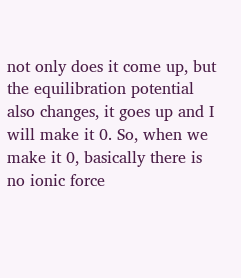not only does it come up, but the equilibration potential also changes, it goes up and I will make it 0. So, when we make it 0, basically there is no ionic force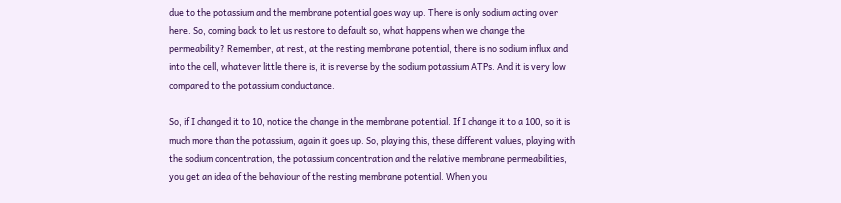due to the potassium and the membrane potential goes way up. There is only sodium acting over here. So, coming back to let us restore to default so, what happens when we change the permeability? Remember, at rest, at the resting membrane potential, there is no sodium influx and into the cell, whatever little there is, it is reverse by the sodium potassium ATPs. And it is very low compared to the potassium conductance.

So, if I changed it to 10, notice the change in the membrane potential. If I change it to a 100, so it is much more than the potassium, again it goes up. So, playing this, these different values, playing with the sodium concentration, the potassium concentration and the relative membrane permeabilities, you get an idea of the behaviour of the resting membrane potential. When you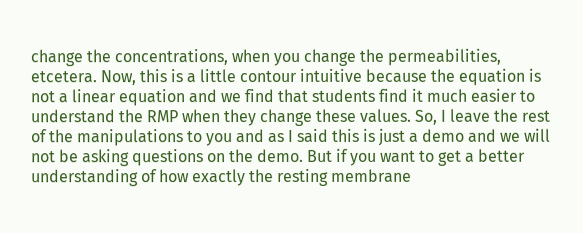change the concentrations, when you change the permeabilities, etcetera. Now, this is a little contour intuitive because the equation is not a linear equation and we find that students find it much easier to understand the RMP when they change these values. So, I leave the rest of the manipulations to you and as I said this is just a demo and we will not be asking questions on the demo. But if you want to get a better understanding of how exactly the resting membrane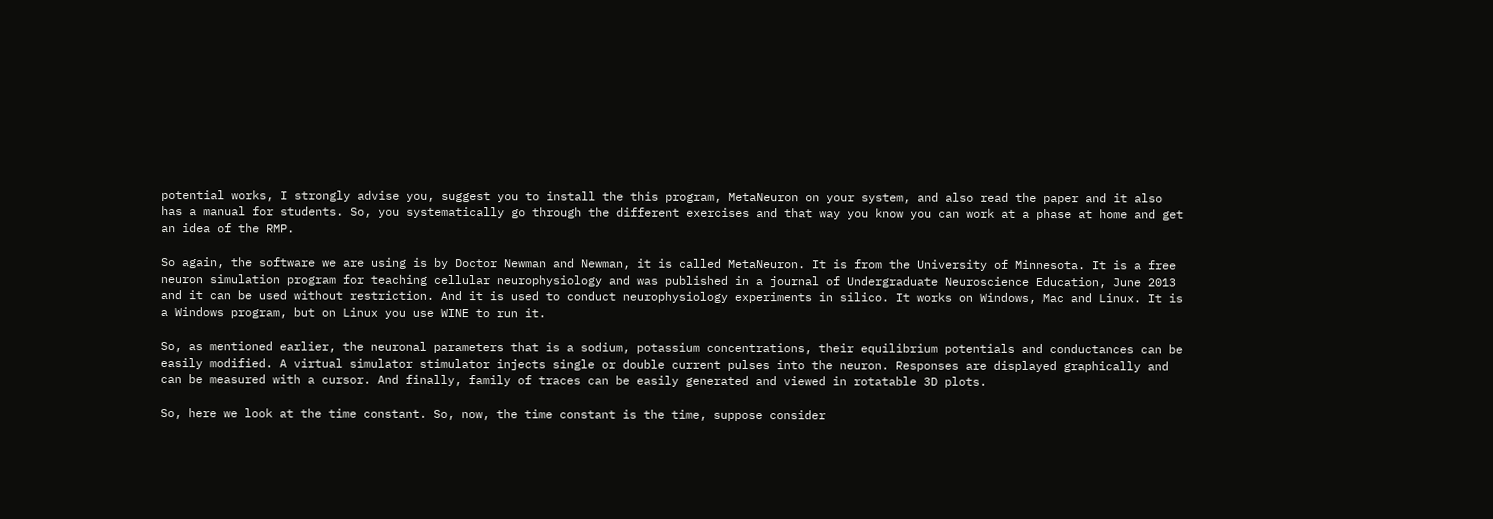potential works, I strongly advise you, suggest you to install the this program, MetaNeuron on your system, and also read the paper and it also has a manual for students. So, you systematically go through the different exercises and that way you know you can work at a phase at home and get an idea of the RMP.

So again, the software we are using is by Doctor Newman and Newman, it is called MetaNeuron. It is from the University of Minnesota. It is a free neuron simulation program for teaching cellular neurophysiology and was published in a journal of Undergraduate Neuroscience Education, June 2013 and it can be used without restriction. And it is used to conduct neurophysiology experiments in silico. It works on Windows, Mac and Linux. It is a Windows program, but on Linux you use WINE to run it.

So, as mentioned earlier, the neuronal parameters that is a sodium, potassium concentrations, their equilibrium potentials and conductances can be easily modified. A virtual simulator stimulator injects single or double current pulses into the neuron. Responses are displayed graphically and can be measured with a cursor. And finally, family of traces can be easily generated and viewed in rotatable 3D plots.

So, here we look at the time constant. So, now, the time constant is the time, suppose consider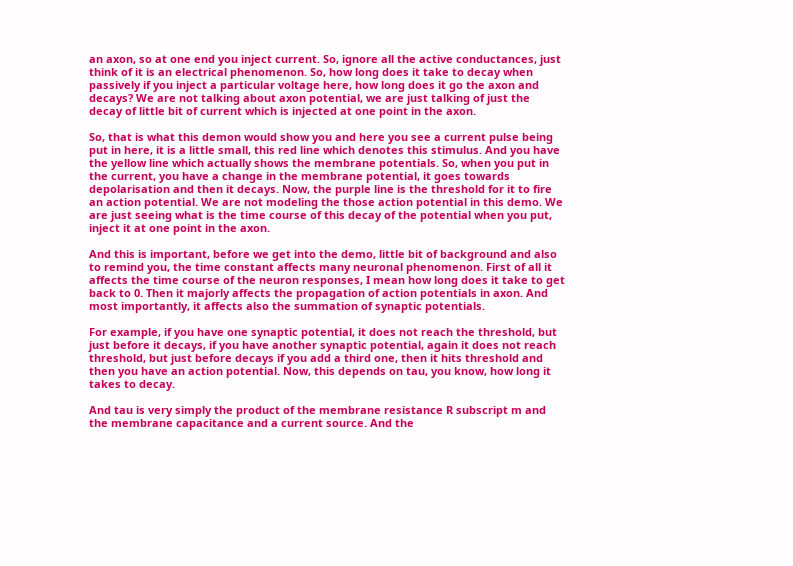an axon, so at one end you inject current. So, ignore all the active conductances, just think of it is an electrical phenomenon. So, how long does it take to decay when passively if you inject a particular voltage here, how long does it go the axon and decays? We are not talking about axon potential, we are just talking of just the decay of little bit of current which is injected at one point in the axon.

So, that is what this demon would show you and here you see a current pulse being put in here, it is a little small, this red line which denotes this stimulus. And you have the yellow line which actually shows the membrane potentials. So, when you put in the current, you have a change in the membrane potential, it goes towards depolarisation and then it decays. Now, the purple line is the threshold for it to fire an action potential. We are not modeling the those action potential in this demo. We are just seeing what is the time course of this decay of the potential when you put, inject it at one point in the axon.

And this is important, before we get into the demo, little bit of background and also to remind you, the time constant affects many neuronal phenomenon. First of all it affects the time course of the neuron responses, I mean how long does it take to get back to 0. Then it majorly affects the propagation of action potentials in axon. And most importantly, it affects also the summation of synaptic potentials.

For example, if you have one synaptic potential, it does not reach the threshold, but just before it decays, if you have another synaptic potential, again it does not reach threshold, but just before decays if you add a third one, then it hits threshold and then you have an action potential. Now, this depends on tau, you know, how long it takes to decay.

And tau is very simply the product of the membrane resistance R subscript m and the membrane capacitance and a current source. And the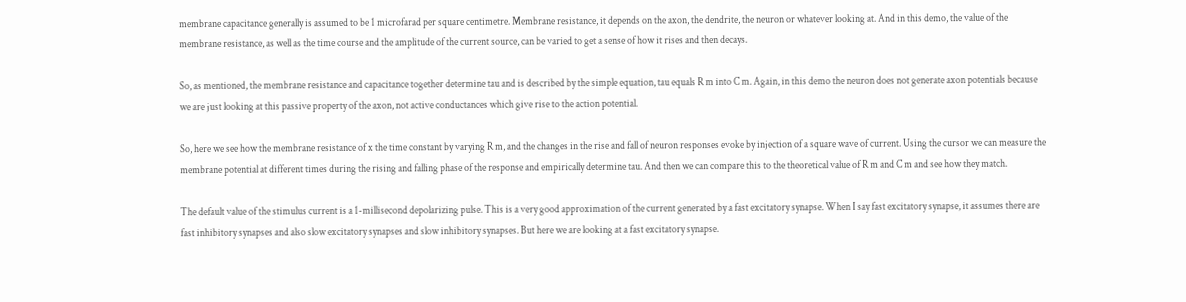membrane capacitance generally is assumed to be 1 microfarad per square centimetre. Membrane resistance, it depends on the axon, the dendrite, the neuron or whatever looking at. And in this demo, the value of the membrane resistance, as well as the time course and the amplitude of the current source, can be varied to get a sense of how it rises and then decays.

So, as mentioned, the membrane resistance and capacitance together determine tau and is described by the simple equation, tau equals R m into C m. Again, in this demo the neuron does not generate axon potentials because we are just looking at this passive property of the axon, not active conductances which give rise to the action potential.

So, here we see how the membrane resistance of x the time constant by varying R m, and the changes in the rise and fall of neuron responses evoke by injection of a square wave of current. Using the cursor we can measure the membrane potential at different times during the rising and falling phase of the response and empirically determine tau. And then we can compare this to the theoretical value of R m and C m and see how they match.

The default value of the stimulus current is a 1-millisecond depolarizing pulse. This is a very good approximation of the current generated by a fast excitatory synapse. When I say fast excitatory synapse, it assumes there are fast inhibitory synapses and also slow excitatory synapses and slow inhibitory synapses. But here we are looking at a fast excitatory synapse.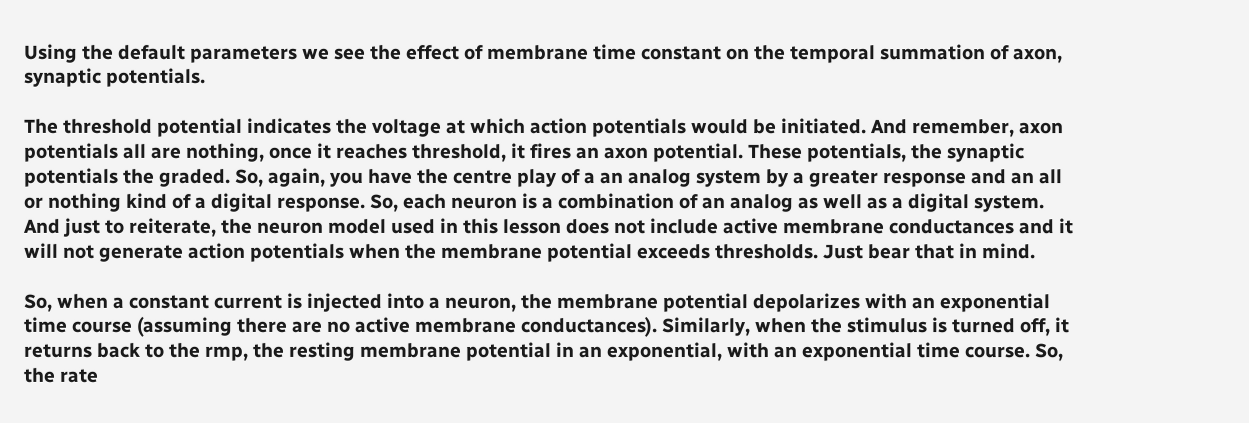Using the default parameters we see the effect of membrane time constant on the temporal summation of axon, synaptic potentials.

The threshold potential indicates the voltage at which action potentials would be initiated. And remember, axon potentials all are nothing, once it reaches threshold, it fires an axon potential. These potentials, the synaptic potentials the graded. So, again, you have the centre play of a an analog system by a greater response and an all or nothing kind of a digital response. So, each neuron is a combination of an analog as well as a digital system.
And just to reiterate, the neuron model used in this lesson does not include active membrane conductances and it will not generate action potentials when the membrane potential exceeds thresholds. Just bear that in mind.

So, when a constant current is injected into a neuron, the membrane potential depolarizes with an exponential time course (assuming there are no active membrane conductances). Similarly, when the stimulus is turned off, it returns back to the rmp, the resting membrane potential in an exponential, with an exponential time course. So, the rate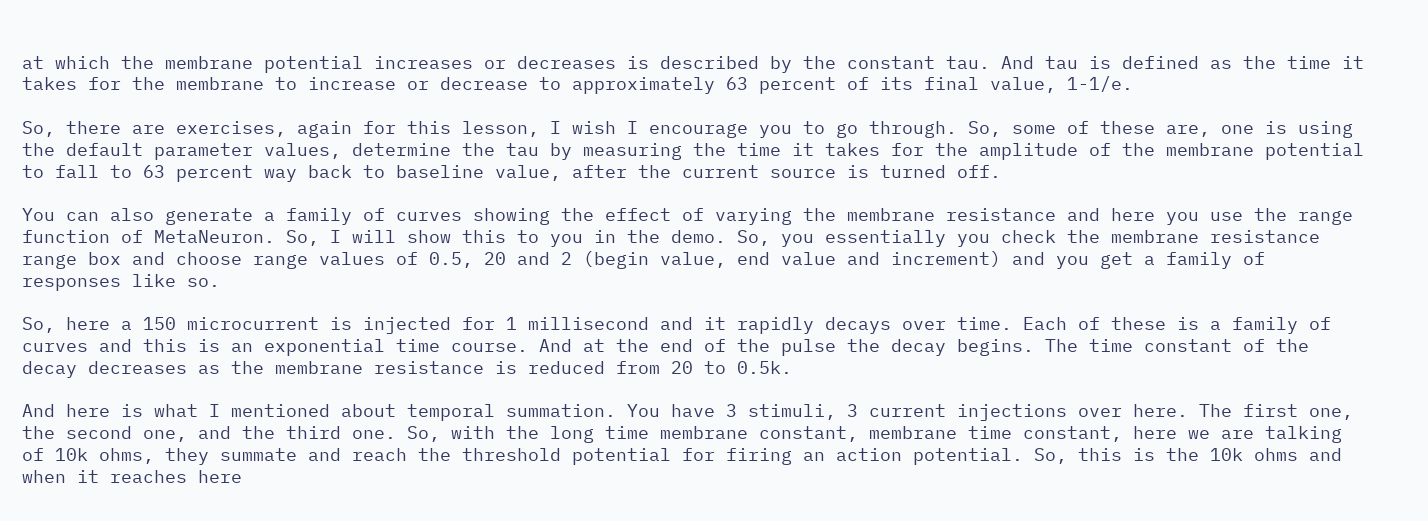at which the membrane potential increases or decreases is described by the constant tau. And tau is defined as the time it takes for the membrane to increase or decrease to approximately 63 percent of its final value, 1-1/e.

So, there are exercises, again for this lesson, I wish I encourage you to go through. So, some of these are, one is using the default parameter values, determine the tau by measuring the time it takes for the amplitude of the membrane potential to fall to 63 percent way back to baseline value, after the current source is turned off.

You can also generate a family of curves showing the effect of varying the membrane resistance and here you use the range function of MetaNeuron. So, I will show this to you in the demo. So, you essentially you check the membrane resistance range box and choose range values of 0.5, 20 and 2 (begin value, end value and increment) and you get a family of responses like so.

So, here a 150 microcurrent is injected for 1 millisecond and it rapidly decays over time. Each of these is a family of curves and this is an exponential time course. And at the end of the pulse the decay begins. The time constant of the decay decreases as the membrane resistance is reduced from 20 to 0.5k.

And here is what I mentioned about temporal summation. You have 3 stimuli, 3 current injections over here. The first one, the second one, and the third one. So, with the long time membrane constant, membrane time constant, here we are talking of 10k ohms, they summate and reach the threshold potential for firing an action potential. So, this is the 10k ohms and when it reaches here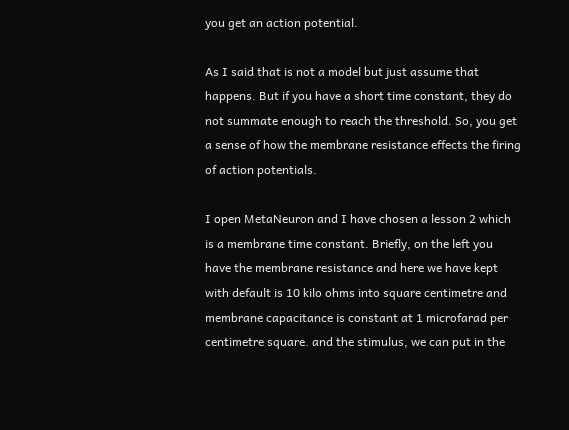you get an action potential.

As I said that is not a model but just assume that happens. But if you have a short time constant, they do not summate enough to reach the threshold. So, you get a sense of how the membrane resistance effects the firing of action potentials.

I open MetaNeuron and I have chosen a lesson 2 which is a membrane time constant. Briefly, on the left you have the membrane resistance and here we have kept with default is 10 kilo ohms into square centimetre and membrane capacitance is constant at 1 microfarad per centimetre square. and the stimulus, we can put in the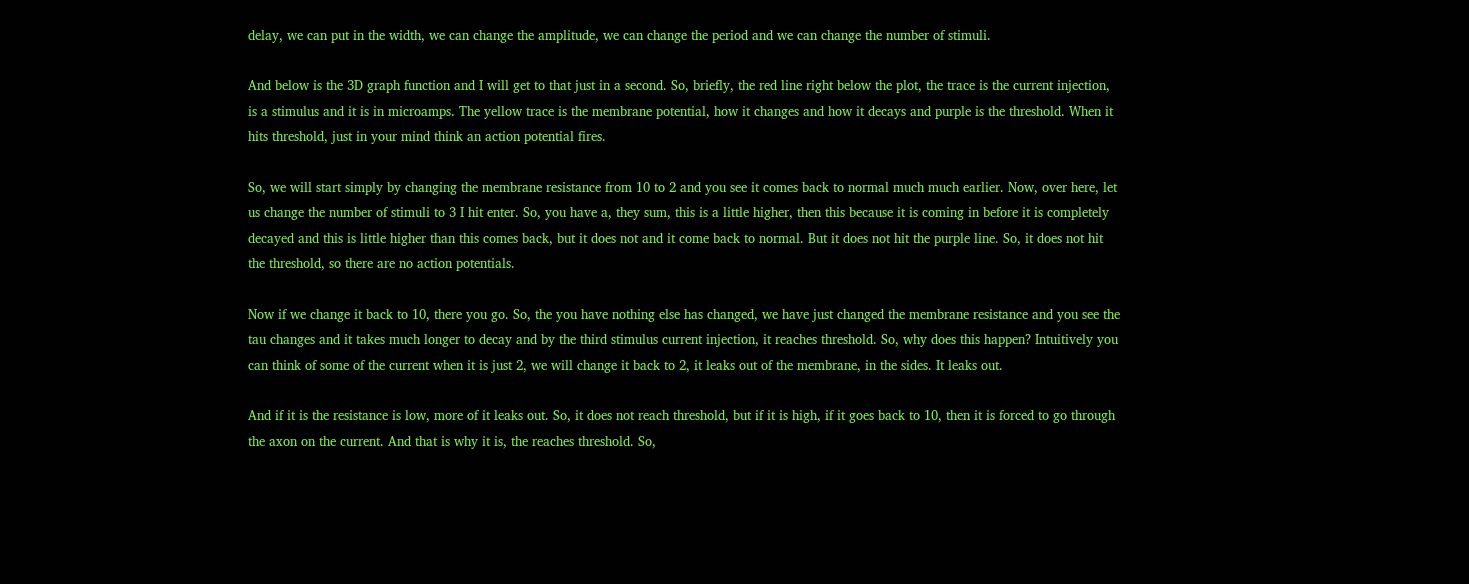delay, we can put in the width, we can change the amplitude, we can change the period and we can change the number of stimuli.

And below is the 3D graph function and I will get to that just in a second. So, briefly, the red line right below the plot, the trace is the current injection, is a stimulus and it is in microamps. The yellow trace is the membrane potential, how it changes and how it decays and purple is the threshold. When it hits threshold, just in your mind think an action potential fires.

So, we will start simply by changing the membrane resistance from 10 to 2 and you see it comes back to normal much much earlier. Now, over here, let us change the number of stimuli to 3 I hit enter. So, you have a, they sum, this is a little higher, then this because it is coming in before it is completely decayed and this is little higher than this comes back, but it does not and it come back to normal. But it does not hit the purple line. So, it does not hit the threshold, so there are no action potentials.

Now if we change it back to 10, there you go. So, the you have nothing else has changed, we have just changed the membrane resistance and you see the tau changes and it takes much longer to decay and by the third stimulus current injection, it reaches threshold. So, why does this happen? Intuitively you can think of some of the current when it is just 2, we will change it back to 2, it leaks out of the membrane, in the sides. It leaks out.

And if it is the resistance is low, more of it leaks out. So, it does not reach threshold, but if it is high, if it goes back to 10, then it is forced to go through the axon on the current. And that is why it is, the reaches threshold. So,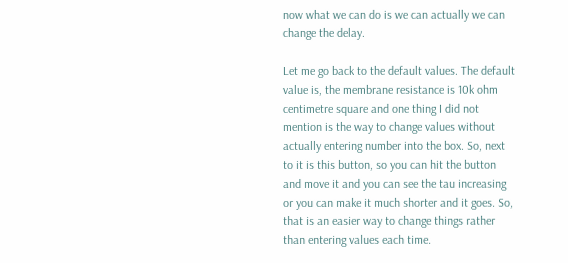now what we can do is we can actually we can change the delay.

Let me go back to the default values. The default value is, the membrane resistance is 10k ohm centimetre square and one thing I did not mention is the way to change values without actually entering number into the box. So, next to it is this button, so you can hit the button and move it and you can see the tau increasing or you can make it much shorter and it goes. So, that is an easier way to change things rather than entering values each time.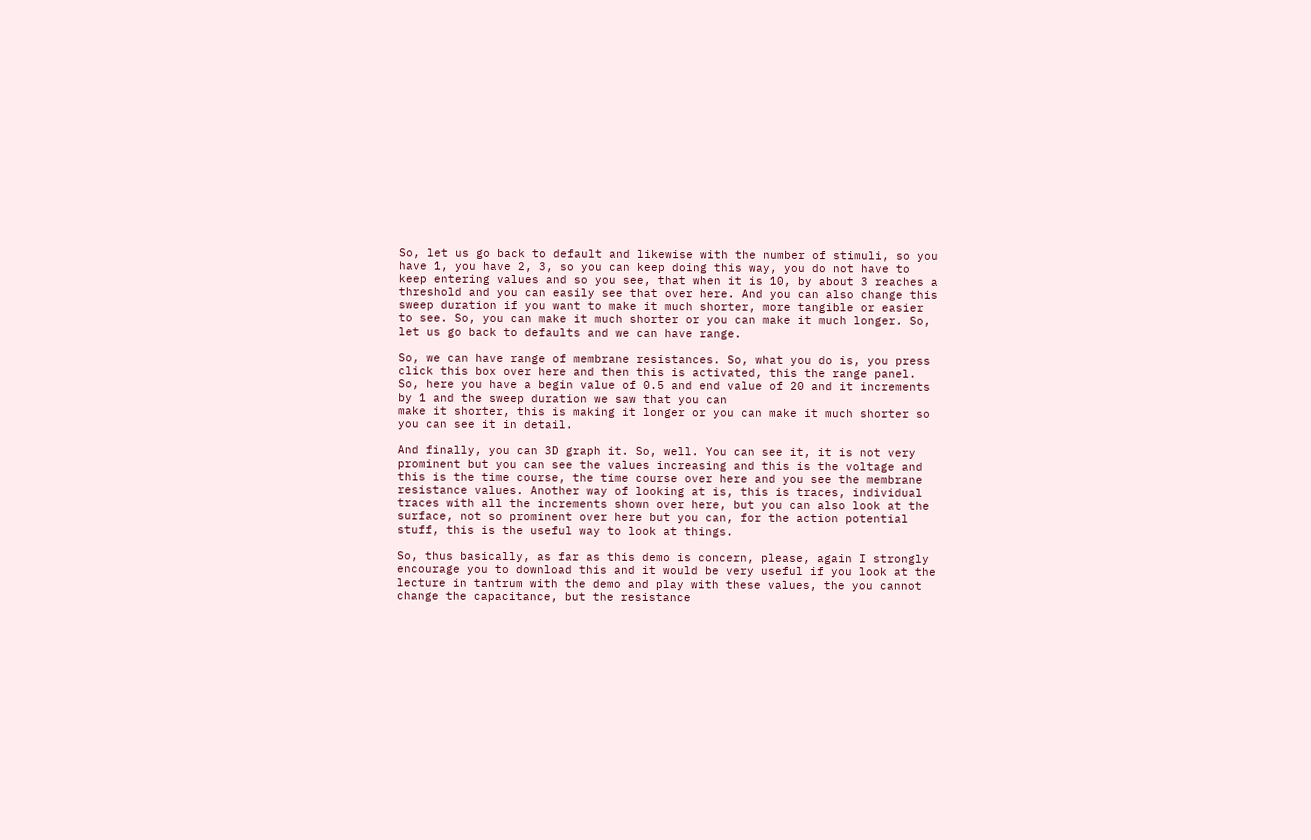So, let us go back to default and likewise with the number of stimuli, so you have 1, you have 2, 3, so you can keep doing this way, you do not have to keep entering values and so you see, that when it is 10, by about 3 reaches a threshold and you can easily see that over here. And you can also change this sweep duration if you want to make it much shorter, more tangible or easier to see. So, you can make it much shorter or you can make it much longer. So, let us go back to defaults and we can have range.

So, we can have range of membrane resistances. So, what you do is, you press click this box over here and then this is activated, this the range panel. So, here you have a begin value of 0.5 and end value of 20 and it increments by 1 and the sweep duration we saw that you can
make it shorter, this is making it longer or you can make it much shorter so you can see it in detail.

And finally, you can 3D graph it. So, well. You can see it, it is not very prominent but you can see the values increasing and this is the voltage and this is the time course, the time course over here and you see the membrane resistance values. Another way of looking at is, this is traces, individual traces with all the increments shown over here, but you can also look at the surface, not so prominent over here but you can, for the action potential stuff, this is the useful way to look at things.

So, thus basically, as far as this demo is concern, please, again I strongly encourage you to download this and it would be very useful if you look at the lecture in tantrum with the demo and play with these values, the you cannot change the capacitance, but the resistance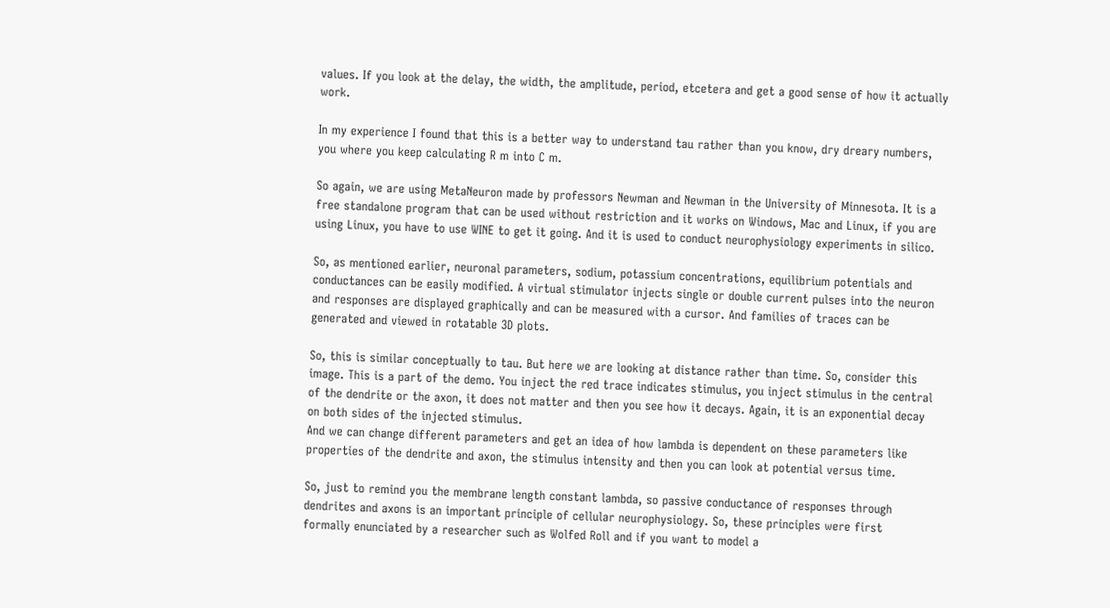values. If you look at the delay, the width, the amplitude, period, etcetera and get a good sense of how it actually work.

In my experience I found that this is a better way to understand tau rather than you know, dry dreary numbers, you where you keep calculating R m into C m.

So again, we are using MetaNeuron made by professors Newman and Newman in the University of Minnesota. It is a free standalone program that can be used without restriction and it works on Windows, Mac and Linux, if you are using Linux, you have to use WINE to get it going. And it is used to conduct neurophysiology experiments in silico.

So, as mentioned earlier, neuronal parameters, sodium, potassium concentrations, equilibrium potentials and conductances can be easily modified. A virtual stimulator injects single or double current pulses into the neuron and responses are displayed graphically and can be measured with a cursor. And families of traces can be generated and viewed in rotatable 3D plots.

So, this is similar conceptually to tau. But here we are looking at distance rather than time. So, consider this image. This is a part of the demo. You inject the red trace indicates stimulus, you inject stimulus in the central of the dendrite or the axon, it does not matter and then you see how it decays. Again, it is an exponential decay on both sides of the injected stimulus.
And we can change different parameters and get an idea of how lambda is dependent on these parameters like properties of the dendrite and axon, the stimulus intensity and then you can look at potential versus time.

So, just to remind you the membrane length constant lambda, so passive conductance of responses through dendrites and axons is an important principle of cellular neurophysiology. So, these principles were first formally enunciated by a researcher such as Wolfed Roll and if you want to model a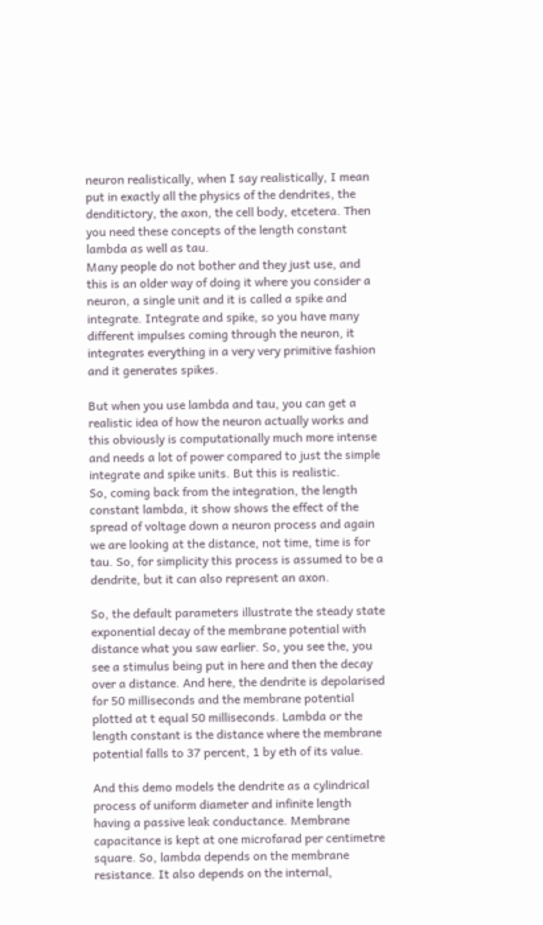neuron realistically, when I say realistically, I mean put in exactly all the physics of the dendrites, the denditictory, the axon, the cell body, etcetera. Then you need these concepts of the length constant lambda as well as tau.
Many people do not bother and they just use, and this is an older way of doing it where you consider a neuron, a single unit and it is called a spike and integrate. Integrate and spike, so you have many different impulses coming through the neuron, it integrates everything in a very very primitive fashion and it generates spikes.

But when you use lambda and tau, you can get a realistic idea of how the neuron actually works and this obviously is computationally much more intense and needs a lot of power compared to just the simple integrate and spike units. But this is realistic.
So, coming back from the integration, the length constant lambda, it show shows the effect of the spread of voltage down a neuron process and again we are looking at the distance, not time, time is for tau. So, for simplicity this process is assumed to be a dendrite, but it can also represent an axon.

So, the default parameters illustrate the steady state exponential decay of the membrane potential with distance what you saw earlier. So, you see the, you see a stimulus being put in here and then the decay over a distance. And here, the dendrite is depolarised for 50 milliseconds and the membrane potential plotted at t equal 50 milliseconds. Lambda or the length constant is the distance where the membrane potential falls to 37 percent, 1 by eth of its value.

And this demo models the dendrite as a cylindrical process of uniform diameter and infinite length having a passive leak conductance. Membrane capacitance is kept at one microfarad per centimetre square. So, lambda depends on the membrane resistance. It also depends on the internal,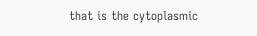that is the cytoplasmic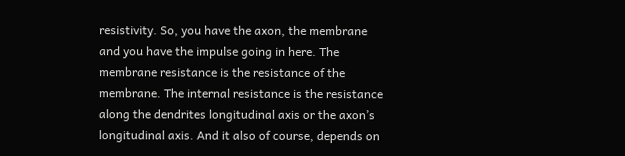resistivity. So, you have the axon, the membrane and you have the impulse going in here. The membrane resistance is the resistance of the membrane. The internal resistance is the resistance along the dendrites longitudinal axis or the axon’s longitudinal axis. And it also of course, depends on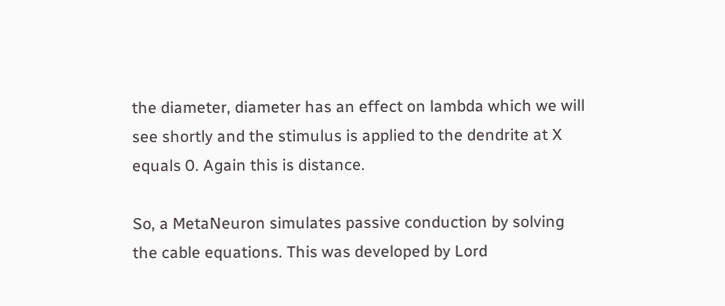the diameter, diameter has an effect on lambda which we will see shortly and the stimulus is applied to the dendrite at X equals 0. Again this is distance.

So, a MetaNeuron simulates passive conduction by solving the cable equations. This was developed by Lord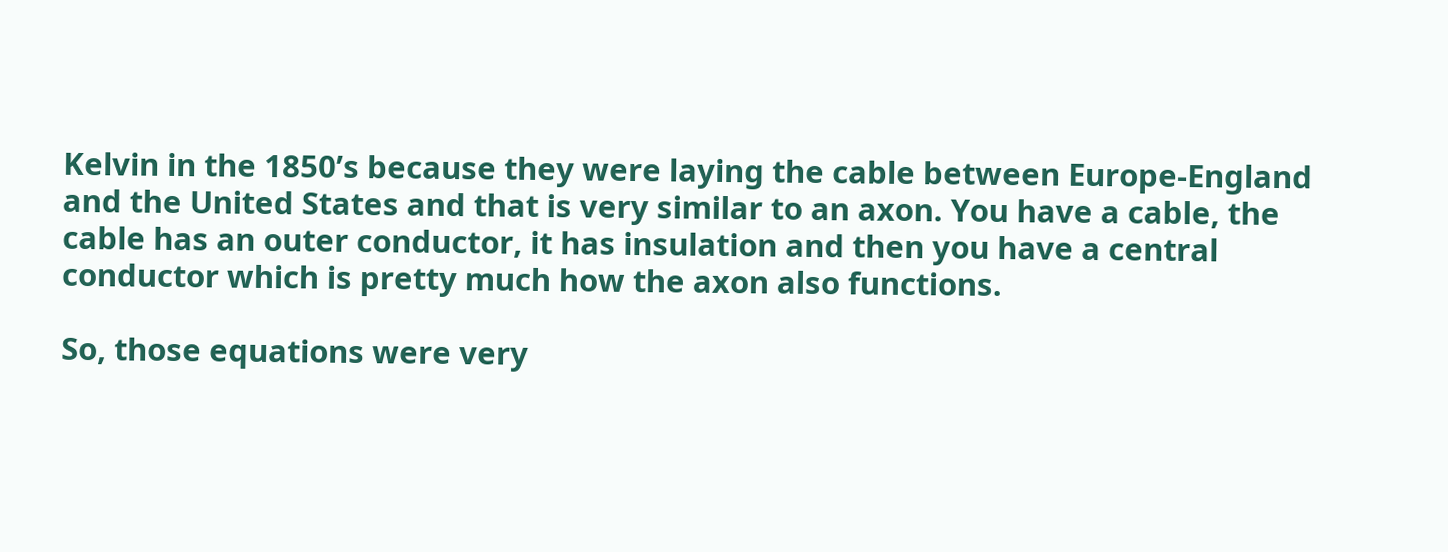Kelvin in the 1850’s because they were laying the cable between Europe-England and the United States and that is very similar to an axon. You have a cable, the cable has an outer conductor, it has insulation and then you have a central conductor which is pretty much how the axon also functions.

So, those equations were very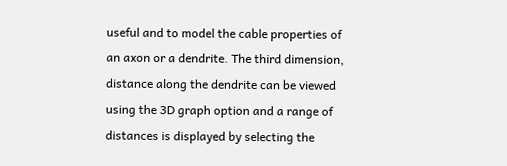useful and to model the cable properties of an axon or a dendrite. The third dimension, distance along the dendrite can be viewed using the 3D graph option and a range of distances is displayed by selecting the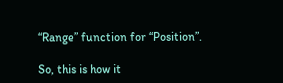“Range” function for “Position”.

So, this is how it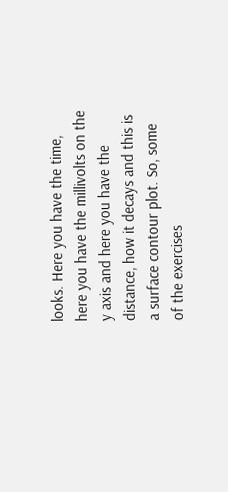looks. Here you have the time, here you have the millivolts on the y axis and here you have the distance, how it decays and this is a surface contour plot. So, some of the exercises